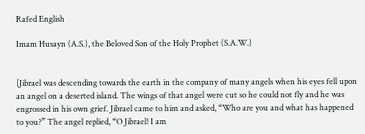Rafed English

Imam Husayn (A.S.), the Beloved Son of the Holy Prophet (S.A.W.)


[Jibrael was descending towards the earth in the company of many angels when his eyes fell upon an angel on a deserted island. The wings of that angel were cut so he could not fly and he was engrossed in his own grief. Jibrael came to him and asked, “Who are you and what has happened to you?” The angel replied, “O Jibrael! I am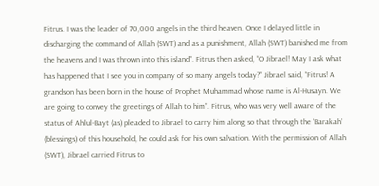Fitrus. I was the leader of 70,000 angels in the third heaven. Once I delayed little in discharging the command of Allah (SWT) and as a punishment, Allah (SWT) banished me from the heavens and I was thrown into this island”. Fitrus then asked, “O Jibrael! May I ask what has happened that I see you in company of so many angels today?” Jibrael said, “Fitrus! A grandson has been born in the house of Prophet Muhammad whose name is Al-Husayn. We are going to convey the greetings of Allah to him”. Fitrus, who was very well aware of the status of Ahlul-Bayt (as) pleaded to Jibrael to carry him along so that through the ‘Barakah’ (blessings) of this household, he could ask for his own salvation. With the permission of Allah (SWT), Jibrael carried Fitrus to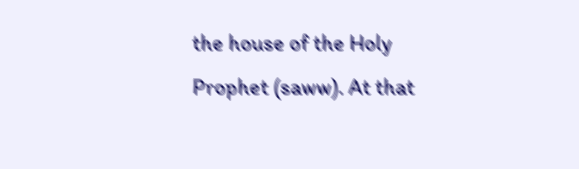the house of the Holy Prophet (saww). At that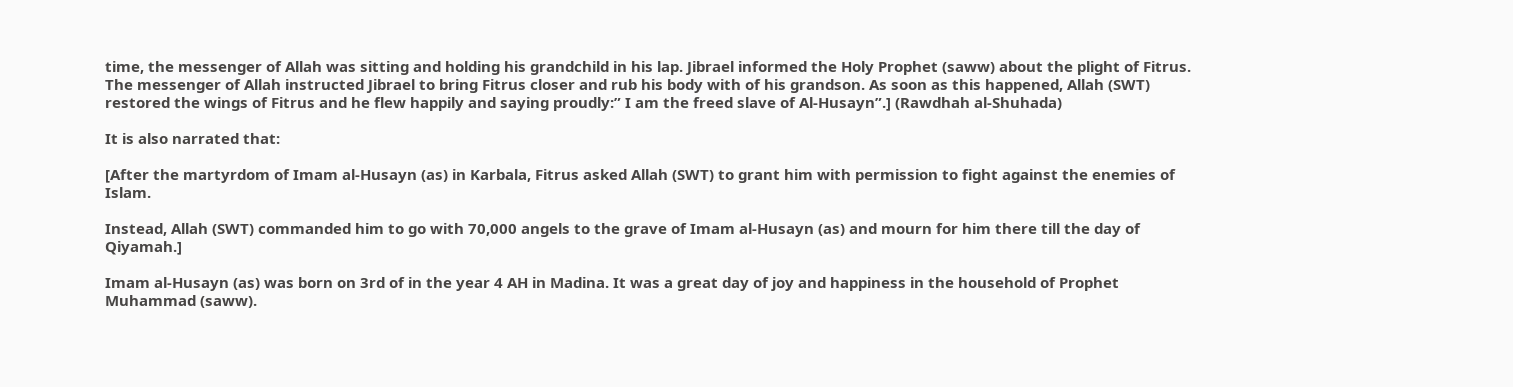time, the messenger of Allah was sitting and holding his grandchild in his lap. Jibrael informed the Holy Prophet (saww) about the plight of Fitrus. The messenger of Allah instructed Jibrael to bring Fitrus closer and rub his body with of his grandson. As soon as this happened, Allah (SWT) restored the wings of Fitrus and he flew happily and saying proudly:” I am the freed slave of Al-Husayn”.] (Rawdhah al-Shuhada)

It is also narrated that:

[After the martyrdom of Imam al-Husayn (as) in Karbala, Fitrus asked Allah (SWT) to grant him with permission to fight against the enemies of Islam.

Instead, Allah (SWT) commanded him to go with 70,000 angels to the grave of Imam al-Husayn (as) and mourn for him there till the day of Qiyamah.]

Imam al-Husayn (as) was born on 3rd of in the year 4 AH in Madina. It was a great day of joy and happiness in the household of Prophet Muhammad (saww).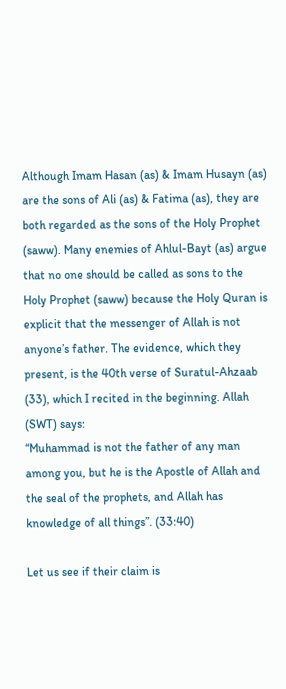Although Imam Hasan (as) & Imam Husayn (as) are the sons of Ali (as) & Fatima (as), they are both regarded as the sons of the Holy Prophet (saww). Many enemies of Ahlul-Bayt (as) argue that no one should be called as sons to the Holy Prophet (saww) because the Holy Quran is explicit that the messenger of Allah is not anyone’s father. The evidence, which they present, is the 40th verse of Suratul-Ahzaab (33), which I recited in the beginning. Allah (SWT) says:
“Muhammad is not the father of any man among you, but he is the Apostle of Allah and the seal of the prophets, and Allah has knowledge of all things”. (33:40)

Let us see if their claim is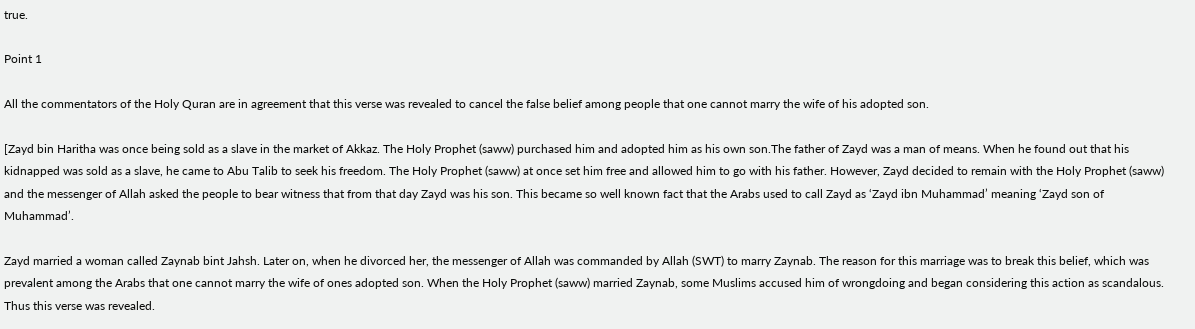true.

Point 1

All the commentators of the Holy Quran are in agreement that this verse was revealed to cancel the false belief among people that one cannot marry the wife of his adopted son.

[Zayd bin Haritha was once being sold as a slave in the market of Akkaz. The Holy Prophet (saww) purchased him and adopted him as his own son.The father of Zayd was a man of means. When he found out that his kidnapped was sold as a slave, he came to Abu Talib to seek his freedom. The Holy Prophet (saww) at once set him free and allowed him to go with his father. However, Zayd decided to remain with the Holy Prophet (saww) and the messenger of Allah asked the people to bear witness that from that day Zayd was his son. This became so well known fact that the Arabs used to call Zayd as ‘Zayd ibn Muhammad’ meaning ‘Zayd son of Muhammad’.

Zayd married a woman called Zaynab bint Jahsh. Later on, when he divorced her, the messenger of Allah was commanded by Allah (SWT) to marry Zaynab. The reason for this marriage was to break this belief, which was prevalent among the Arabs that one cannot marry the wife of ones adopted son. When the Holy Prophet (saww) married Zaynab, some Muslims accused him of wrongdoing and began considering this action as scandalous. Thus this verse was revealed.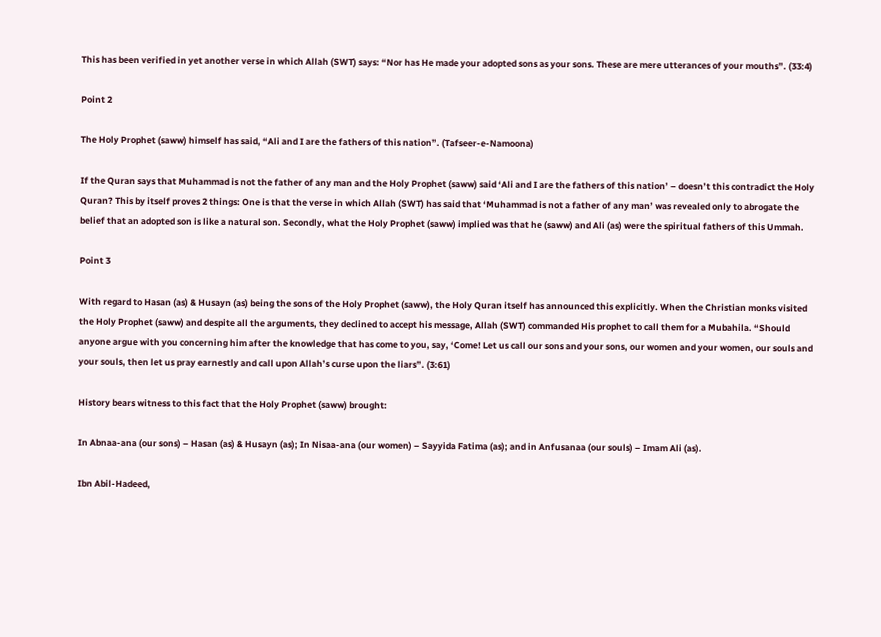This has been verified in yet another verse in which Allah (SWT) says: “Nor has He made your adopted sons as your sons. These are mere utterances of your mouths”. (33:4)

Point 2

The Holy Prophet (saww) himself has said, “Ali and I are the fathers of this nation”. (Tafseer-e-Namoona)

If the Quran says that Muhammad is not the father of any man and the Holy Prophet (saww) said ‘Ali and I are the fathers of this nation’ – doesn’t this contradict the Holy Quran? This by itself proves 2 things: One is that the verse in which Allah (SWT) has said that ‘Muhammad is not a father of any man’ was revealed only to abrogate the belief that an adopted son is like a natural son. Secondly, what the Holy Prophet (saww) implied was that he (saww) and Ali (as) were the spiritual fathers of this Ummah.

Point 3

With regard to Hasan (as) & Husayn (as) being the sons of the Holy Prophet (saww), the Holy Quran itself has announced this explicitly. When the Christian monks visited the Holy Prophet (saww) and despite all the arguments, they declined to accept his message, Allah (SWT) commanded His prophet to call them for a Mubahila. “Should anyone argue with you concerning him after the knowledge that has come to you, say, ‘Come! Let us call our sons and your sons, our women and your women, our souls and your souls, then let us pray earnestly and call upon Allah’s curse upon the liars”. (3:61)

History bears witness to this fact that the Holy Prophet (saww) brought:

In Abnaa-ana (our sons) – Hasan (as) & Husayn (as); In Nisaa-ana (our women) – Sayyida Fatima (as); and in Anfusanaa (our souls) – Imam Ali (as).

Ibn Abil-Hadeed,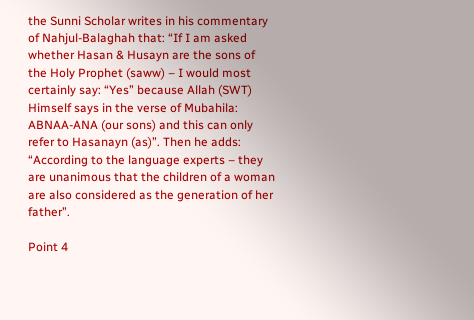the Sunni Scholar writes in his commentary of Nahjul-Balaghah that: “If I am asked whether Hasan & Husayn are the sons of the Holy Prophet (saww) – I would most certainly say: “Yes” because Allah (SWT) Himself says in the verse of Mubahila: ABNAA-ANA (our sons) and this can only refer to Hasanayn (as)”. Then he adds: “According to the language experts – they are unanimous that the children of a woman are also considered as the generation of her father”.

Point 4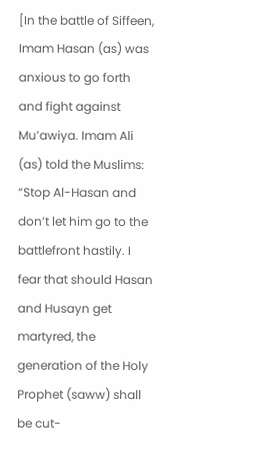[In the battle of Siffeen, Imam Hasan (as) was anxious to go forth and fight against Mu’awiya. Imam Ali (as) told the Muslims: “Stop Al-Hasan and don’t let him go to the battlefront hastily. I fear that should Hasan and Husayn get martyred, the generation of the Holy Prophet (saww) shall be cut-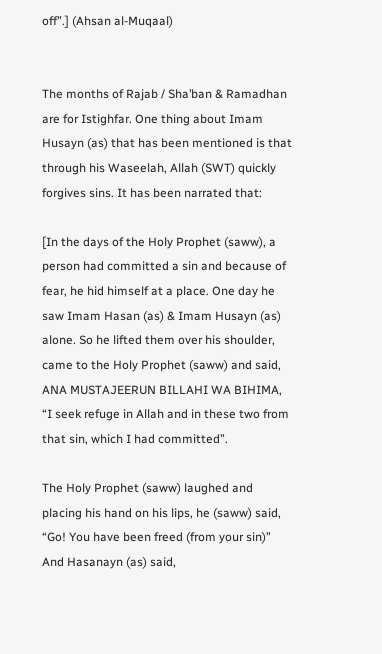off”.] (Ahsan al-Muqaal)


The months of Rajab / Sha’ban & Ramadhan are for Istighfar. One thing about Imam Husayn (as) that has been mentioned is that through his Waseelah, Allah (SWT) quickly forgives sins. It has been narrated that:

[In the days of the Holy Prophet (saww), a person had committed a sin and because of fear, he hid himself at a place. One day he saw Imam Hasan (as) & Imam Husayn (as) alone. So he lifted them over his shoulder, came to the Holy Prophet (saww) and said, ANA MUSTAJEERUN BILLAHI WA BIHIMA, “I seek refuge in Allah and in these two from that sin, which I had committed”.

The Holy Prophet (saww) laughed and placing his hand on his lips, he (saww) said, “Go! You have been freed (from your sin)” And Hasanayn (as) said,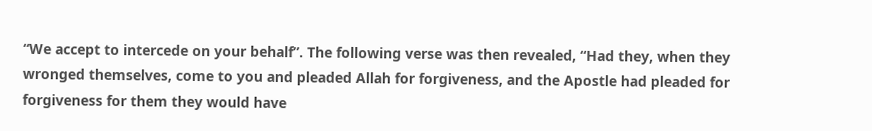“We accept to intercede on your behalf”. The following verse was then revealed, “Had they, when they wronged themselves, come to you and pleaded Allah for forgiveness, and the Apostle had pleaded for forgiveness for them they would have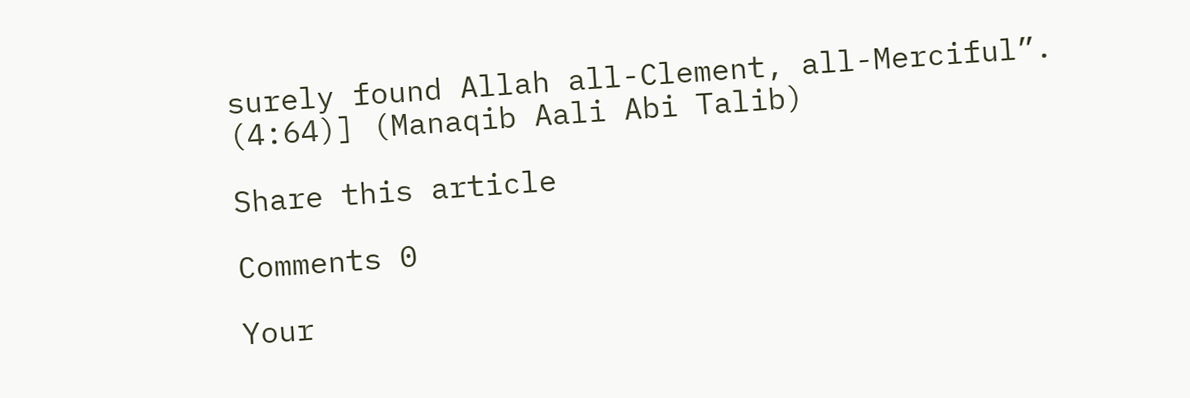surely found Allah all-Clement, all-Merciful”. (4:64)] (Manaqib Aali Abi Talib)

Share this article

Comments 0

Your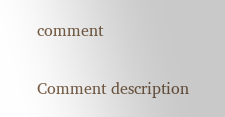comment

Comment description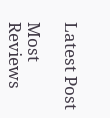Latest Post

Most Reviews